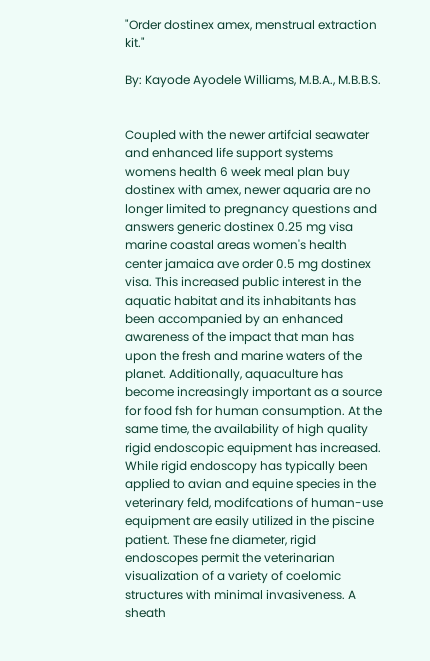"Order dostinex amex, menstrual extraction kit."

By: Kayode Ayodele Williams, M.B.A., M.B.B.S.


Coupled with the newer artifcial seawater and enhanced life support systems womens health 6 week meal plan buy dostinex with amex, newer aquaria are no longer limited to pregnancy questions and answers generic dostinex 0.25 mg visa marine coastal areas women's health center jamaica ave order 0.5 mg dostinex visa. This increased public interest in the aquatic habitat and its inhabitants has been accompanied by an enhanced awareness of the impact that man has upon the fresh and marine waters of the planet. Additionally, aquaculture has become increasingly important as a source for food fsh for human consumption. At the same time, the availability of high quality rigid endoscopic equipment has increased. While rigid endoscopy has typically been applied to avian and equine species in the veterinary feld, modifcations of human-use equipment are easily utilized in the piscine patient. These fne diameter, rigid endoscopes permit the veterinarian visualization of a variety of coelomic structures with minimal invasiveness. A sheath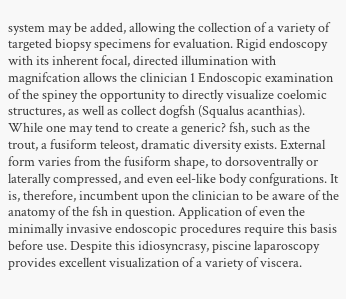system may be added, allowing the collection of a variety of targeted biopsy specimens for evaluation. Rigid endoscopy with its inherent focal, directed illumination with magnifcation allows the clinician 1 Endoscopic examination of the spiney the opportunity to directly visualize coelomic structures, as well as collect dogfsh (Squalus acanthias). While one may tend to create a generic? fsh, such as the trout, a fusiform teleost, dramatic diversity exists. External form varies from the fusiform shape, to dorsoventrally or laterally compressed, and even eel-like body confgurations. It is, therefore, incumbent upon the clinician to be aware of the anatomy of the fsh in question. Application of even the minimally invasive endoscopic procedures require this basis before use. Despite this idiosyncrasy, piscine laparoscopy provides excellent visualization of a variety of viscera.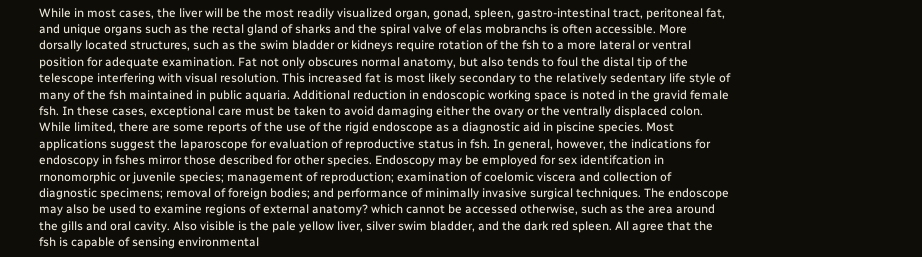While in most cases, the liver will be the most readily visualized organ, gonad, spleen, gastro-intestinal tract, peritoneal fat, and unique organs such as the rectal gland of sharks and the spiral valve of elas mobranchs is often accessible. More dorsally located structures, such as the swim bladder or kidneys require rotation of the fsh to a more lateral or ventral position for adequate examination. Fat not only obscures normal anatomy, but also tends to foul the distal tip of the telescope interfering with visual resolution. This increased fat is most likely secondary to the relatively sedentary life style of many of the fsh maintained in public aquaria. Additional reduction in endoscopic working space is noted in the gravid female fsh. In these cases, exceptional care must be taken to avoid damaging either the ovary or the ventrally displaced colon. While limited, there are some reports of the use of the rigid endoscope as a diagnostic aid in piscine species. Most applications suggest the laparoscope for evaluation of reproductive status in fsh. In general, however, the indications for endoscopy in fshes mirror those described for other species. Endoscopy may be employed for sex identifcation in rnonomorphic or juvenile species; management of reproduction; examination of coelomic viscera and collection of diagnostic specimens; removal of foreign bodies; and performance of minimally invasive surgical techniques. The endoscope may also be used to examine regions of external anatomy? which cannot be accessed otherwise, such as the area around the gills and oral cavity. Also visible is the pale yellow liver, silver swim bladder, and the dark red spleen. All agree that the fsh is capable of sensing environmental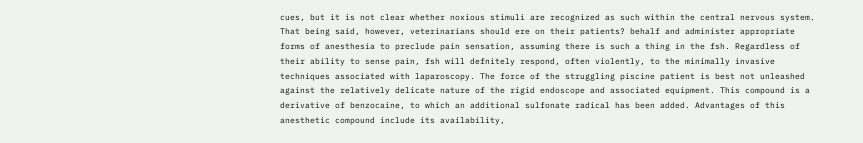cues, but it is not clear whether noxious stimuli are recognized as such within the central nervous system. That being said, however, veterinarians should ere on their patients? behalf and administer appropriate forms of anesthesia to preclude pain sensation, assuming there is such a thing in the fsh. Regardless of their ability to sense pain, fsh will defnitely respond, often violently, to the minimally invasive techniques associated with laparoscopy. The force of the struggling piscine patient is best not unleashed against the relatively delicate nature of the rigid endoscope and associated equipment. This compound is a derivative of benzocaine, to which an additional sulfonate radical has been added. Advantages of this anesthetic compound include its availability,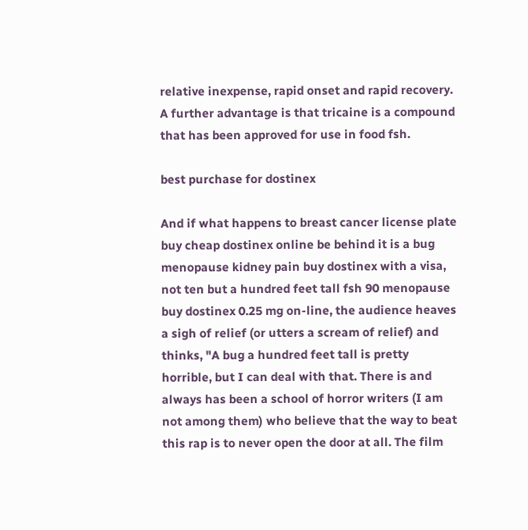relative inexpense, rapid onset and rapid recovery. A further advantage is that tricaine is a compound that has been approved for use in food fsh.

best purchase for dostinex

And if what happens to breast cancer license plate buy cheap dostinex online be behind it is a bug menopause kidney pain buy dostinex with a visa, not ten but a hundred feet tall fsh 90 menopause buy dostinex 0.25 mg on-line, the audience heaves a sigh of relief (or utters a scream of relief) and thinks, "A bug a hundred feet tall is pretty horrible, but I can deal with that. There is and always has been a school of horror writers (I am not among them) who believe that the way to beat this rap is to never open the door at all. The film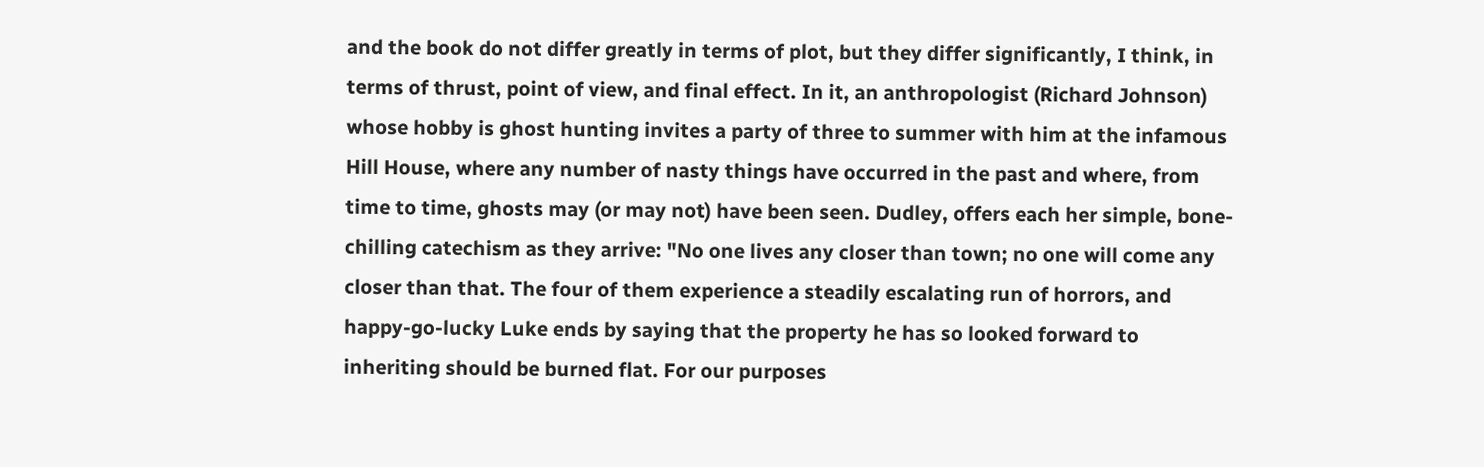and the book do not differ greatly in terms of plot, but they differ significantly, I think, in terms of thrust, point of view, and final effect. In it, an anthropologist (Richard Johnson) whose hobby is ghost hunting invites a party of three to summer with him at the infamous Hill House, where any number of nasty things have occurred in the past and where, from time to time, ghosts may (or may not) have been seen. Dudley, offers each her simple, bone-chilling catechism as they arrive: "No one lives any closer than town; no one will come any closer than that. The four of them experience a steadily escalating run of horrors, and happy-go-lucky Luke ends by saying that the property he has so looked forward to inheriting should be burned flat. For our purposes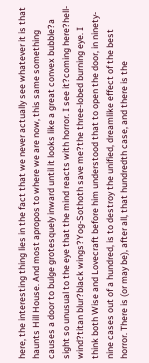here, the interesting thing lies in the fact that we never actually see whatever it is that haunts Hill House. And most apropos to where we are now, this same something causes a door to bulge grotesquely inward until it looks like a great convex bubble?a sight so unusual to the eye that the mind reacts with horror. I see it?coming here?hell-wind?titan blur?black wings?Yog-Sothoth save me?the three-lobed burning eye. I think both Wise and Lovecraft before him understood that to open the door, in ninety-nine cases out of a hundred, is to destroy the unified, dreamlike effect of the best horror. There is (or may be), after all, that hundredth case, and there is the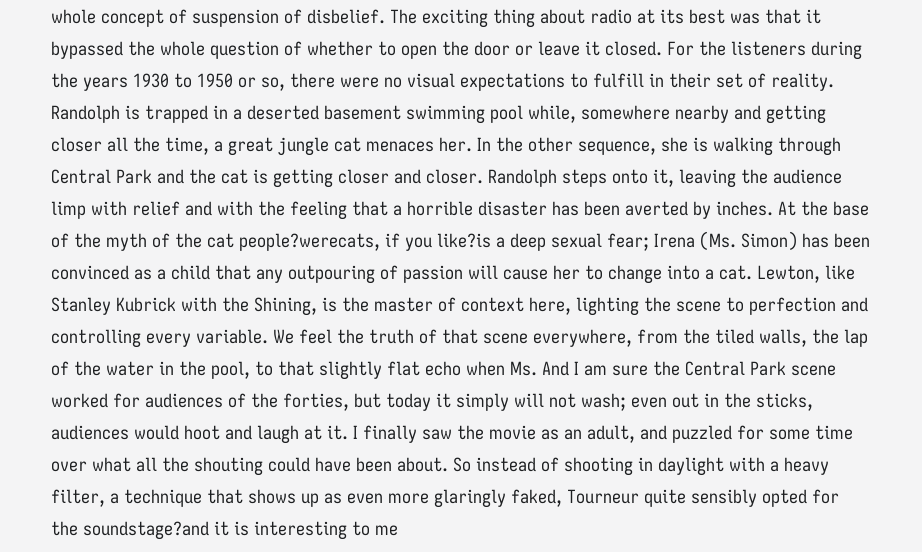whole concept of suspension of disbelief. The exciting thing about radio at its best was that it bypassed the whole question of whether to open the door or leave it closed. For the listeners during the years 1930 to 1950 or so, there were no visual expectations to fulfill in their set of reality. Randolph is trapped in a deserted basement swimming pool while, somewhere nearby and getting closer all the time, a great jungle cat menaces her. In the other sequence, she is walking through Central Park and the cat is getting closer and closer. Randolph steps onto it, leaving the audience limp with relief and with the feeling that a horrible disaster has been averted by inches. At the base of the myth of the cat people?werecats, if you like?is a deep sexual fear; Irena (Ms. Simon) has been convinced as a child that any outpouring of passion will cause her to change into a cat. Lewton, like Stanley Kubrick with the Shining, is the master of context here, lighting the scene to perfection and controlling every variable. We feel the truth of that scene everywhere, from the tiled walls, the lap of the water in the pool, to that slightly flat echo when Ms. And I am sure the Central Park scene worked for audiences of the forties, but today it simply will not wash; even out in the sticks, audiences would hoot and laugh at it. I finally saw the movie as an adult, and puzzled for some time over what all the shouting could have been about. So instead of shooting in daylight with a heavy filter, a technique that shows up as even more glaringly faked, Tourneur quite sensibly opted for the soundstage?and it is interesting to me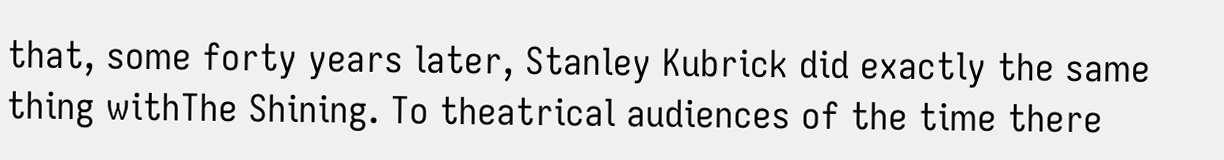that, some forty years later, Stanley Kubrick did exactly the same thing withThe Shining. To theatrical audiences of the time there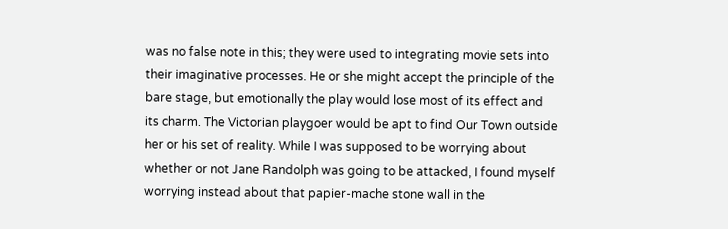was no false note in this; they were used to integrating movie sets into their imaginative processes. He or she might accept the principle of the bare stage, but emotionally the play would lose most of its effect and its charm. The Victorian playgoer would be apt to find Our Town outside her or his set of reality. While I was supposed to be worrying about whether or not Jane Randolph was going to be attacked, I found myself worrying instead about that papier-mache stone wall in the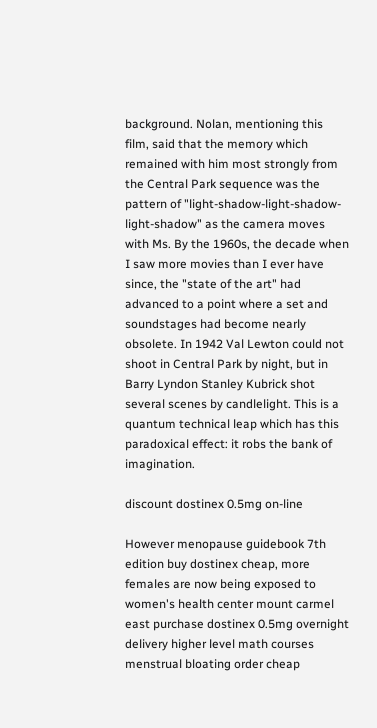background. Nolan, mentioning this film, said that the memory which remained with him most strongly from the Central Park sequence was the pattern of "light-shadow-light-shadow-light-shadow" as the camera moves with Ms. By the 1960s, the decade when I saw more movies than I ever have since, the "state of the art" had advanced to a point where a set and soundstages had become nearly obsolete. In 1942 Val Lewton could not shoot in Central Park by night, but in Barry Lyndon Stanley Kubrick shot several scenes by candlelight. This is a quantum technical leap which has this paradoxical effect: it robs the bank of imagination.

discount dostinex 0.5mg on-line

However menopause guidebook 7th edition buy dostinex cheap, more females are now being exposed to women's health center mount carmel east purchase dostinex 0.5mg overnight delivery higher level math courses menstrual bloating order cheap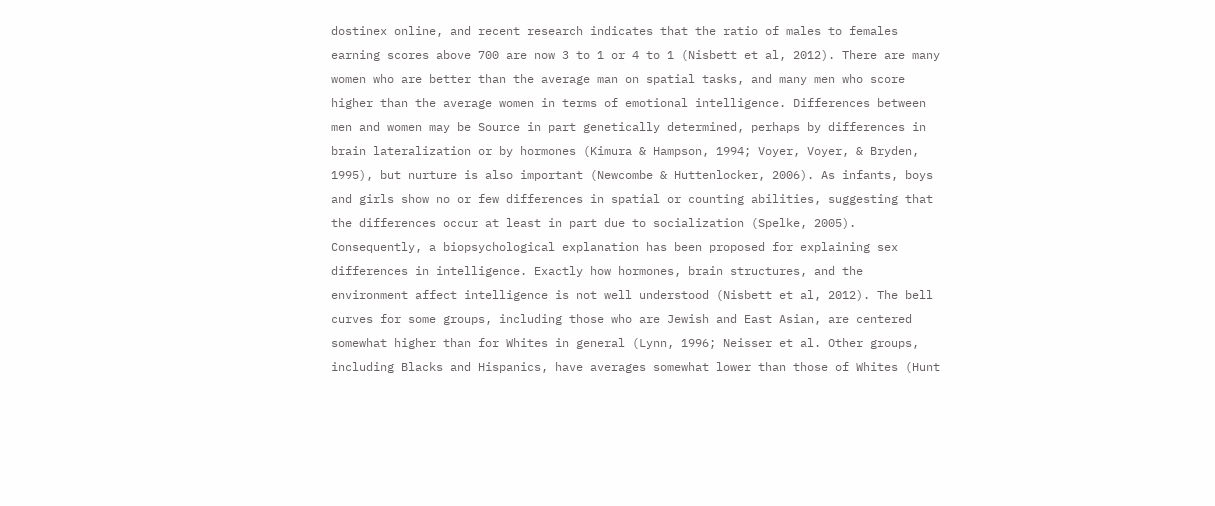dostinex online, and recent research indicates that the ratio of males to females earning scores above 700 are now 3 to 1 or 4 to 1 (Nisbett et al, 2012). There are many women who are better than the average man on spatial tasks, and many men who score higher than the average women in terms of emotional intelligence. Differences between men and women may be Source in part genetically determined, perhaps by differences in brain lateralization or by hormones (Kimura & Hampson, 1994; Voyer, Voyer, & Bryden, 1995), but nurture is also important (Newcombe & Huttenlocker, 2006). As infants, boys and girls show no or few differences in spatial or counting abilities, suggesting that the differences occur at least in part due to socialization (Spelke, 2005). Consequently, a biopsychological explanation has been proposed for explaining sex differences in intelligence. Exactly how hormones, brain structures, and the environment affect intelligence is not well understood (Nisbett et al, 2012). The bell curves for some groups, including those who are Jewish and East Asian, are centered somewhat higher than for Whites in general (Lynn, 1996; Neisser et al. Other groups, including Blacks and Hispanics, have averages somewhat lower than those of Whites (Hunt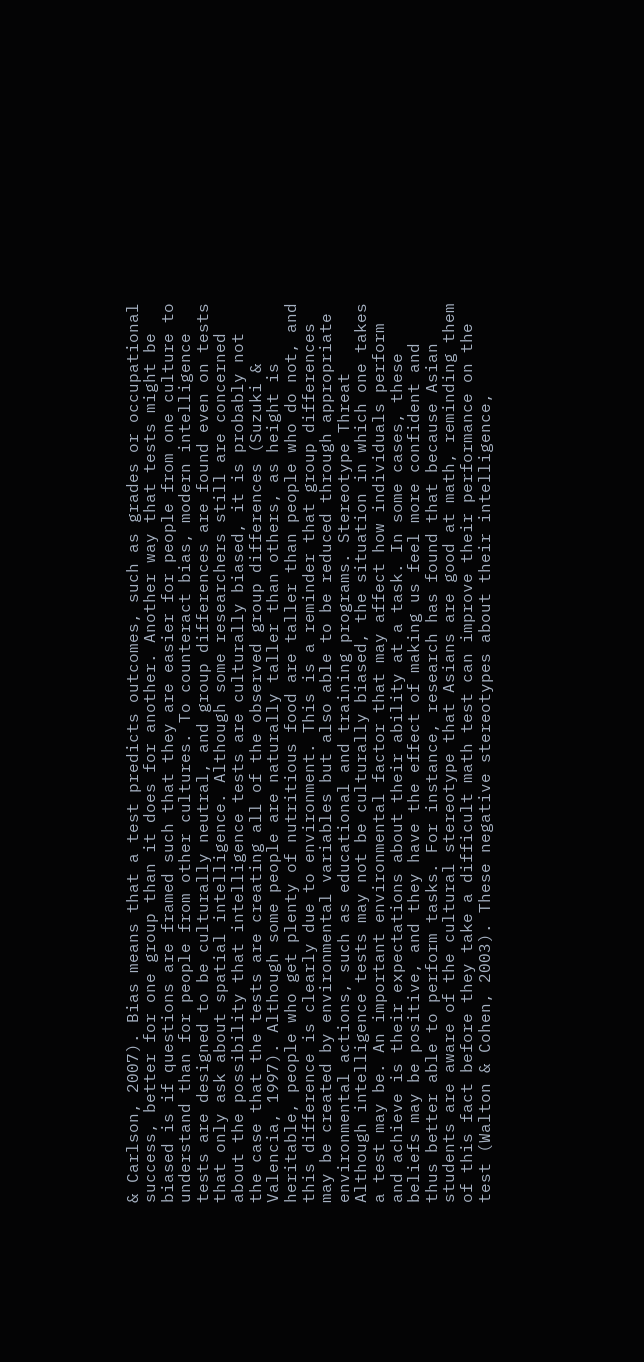& Carlson, 2007). Bias means that a test predicts outcomes, such as grades or occupational success, better for one group than it does for another. Another way that tests might be biased is if questions are framed such that they are easier for people from one culture to understand than for people from other cultures. To counteract bias, modern intelligence tests are designed to be culturally neutral, and group differences are found even on tests that only ask about spatial intelligence. Although some researchers still are concerned about the possibility that intelligence tests are culturally biased, it is probably not the case that the tests are creating all of the observed group differences (Suzuki & Valencia, 1997). Although some people are naturally taller than others, as height is heritable, people who get plenty of nutritious food are taller than people who do not, and this difference is clearly due to environment. This is a reminder that group differences may be created by environmental variables but also able to be reduced through appropriate environmental actions, such as educational and training programs. Stereotype Threat Although intelligence tests may not be culturally biased, the situation in which one takes a test may be. An important environmental factor that may affect how individuals perform and achieve is their expectations about their ability at a task. In some cases, these beliefs may be positive, and they have the effect of making us feel more confident and thus better able to perform tasks. For instance, research has found that because Asian students are aware of the cultural stereotype that Asians are good at math, reminding them of this fact before they take a difficult math test can improve their performance on the test (Walton & Cohen, 2003). These negative stereotypes about their intelligence,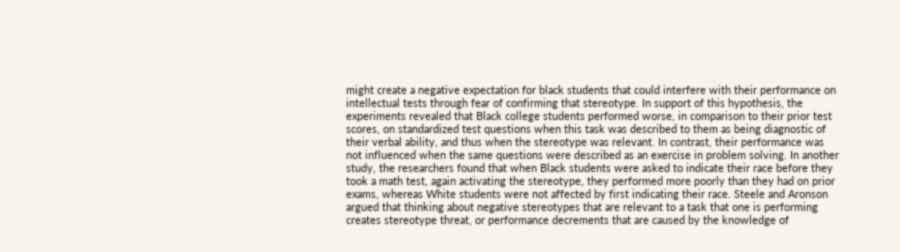might create a negative expectation for black students that could interfere with their performance on intellectual tests through fear of confirming that stereotype. In support of this hypothesis, the experiments revealed that Black college students performed worse, in comparison to their prior test scores, on standardized test questions when this task was described to them as being diagnostic of their verbal ability, and thus when the stereotype was relevant. In contrast, their performance was not influenced when the same questions were described as an exercise in problem solving. In another study, the researchers found that when Black students were asked to indicate their race before they took a math test, again activating the stereotype, they performed more poorly than they had on prior exams, whereas White students were not affected by first indicating their race. Steele and Aronson argued that thinking about negative stereotypes that are relevant to a task that one is performing creates stereotype threat, or performance decrements that are caused by the knowledge of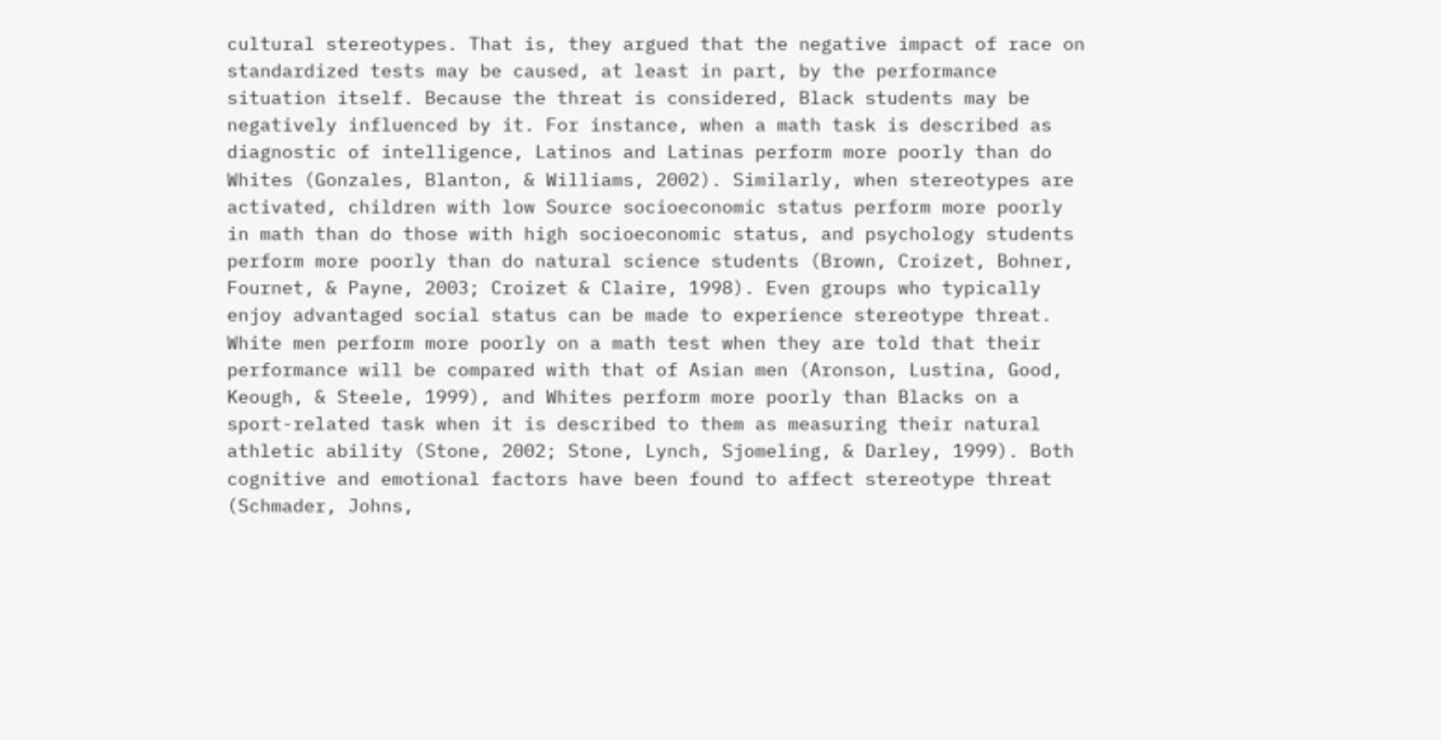cultural stereotypes. That is, they argued that the negative impact of race on standardized tests may be caused, at least in part, by the performance situation itself. Because the threat is considered, Black students may be negatively influenced by it. For instance, when a math task is described as diagnostic of intelligence, Latinos and Latinas perform more poorly than do Whites (Gonzales, Blanton, & Williams, 2002). Similarly, when stereotypes are activated, children with low Source socioeconomic status perform more poorly in math than do those with high socioeconomic status, and psychology students perform more poorly than do natural science students (Brown, Croizet, Bohner, Fournet, & Payne, 2003; Croizet & Claire, 1998). Even groups who typically enjoy advantaged social status can be made to experience stereotype threat. White men perform more poorly on a math test when they are told that their performance will be compared with that of Asian men (Aronson, Lustina, Good, Keough, & Steele, 1999), and Whites perform more poorly than Blacks on a sport-related task when it is described to them as measuring their natural athletic ability (Stone, 2002; Stone, Lynch, Sjomeling, & Darley, 1999). Both cognitive and emotional factors have been found to affect stereotype threat (Schmader, Johns,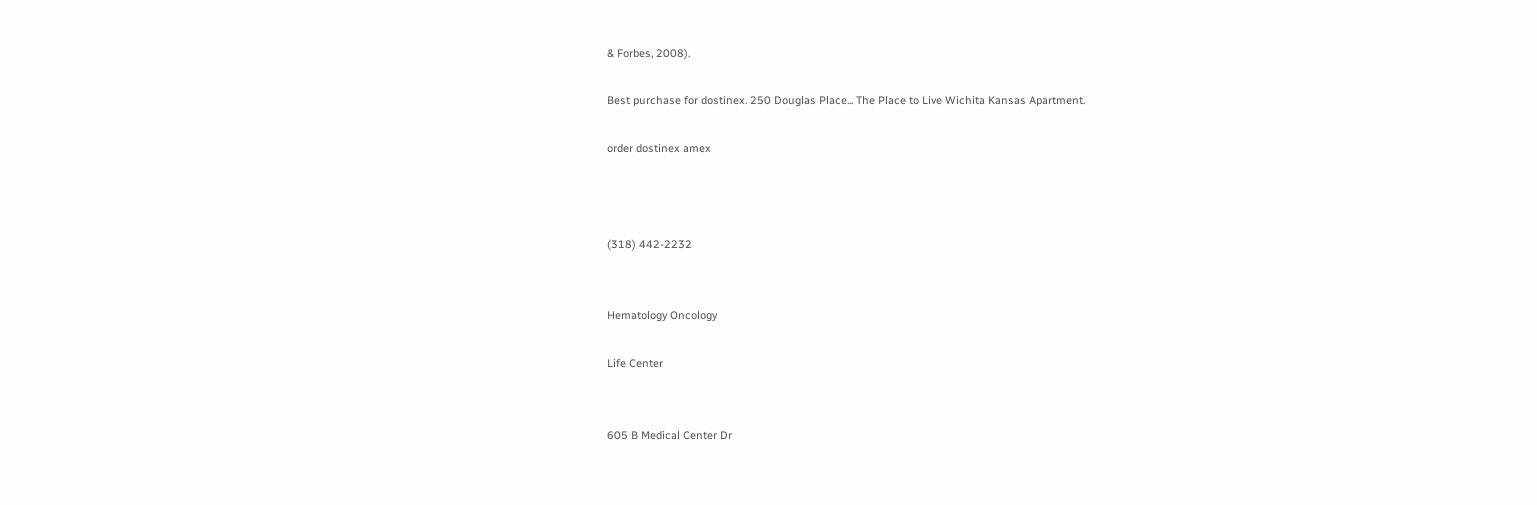& Forbes, 2008).

Best purchase for dostinex. 250 Douglas Place... The Place to Live Wichita Kansas Apartment.

order dostinex amex



(318) 442-2232


Hematology Oncology

Life Center


605 B Medical Center Dr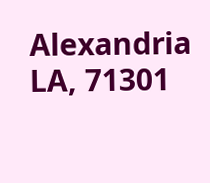Alexandria LA, 71301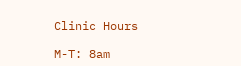Clinic Hours

M-T: 8am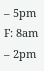– 5pm
F: 8am – 2pm